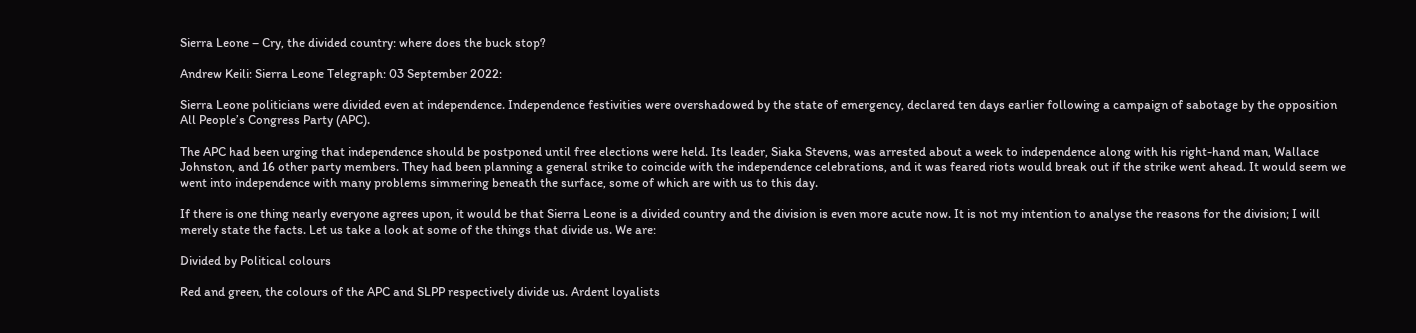Sierra Leone – Cry, the divided country: where does the buck stop?

Andrew Keili: Sierra Leone Telegraph: 03 September 2022:

Sierra Leone politicians were divided even at independence. Independence festivities were overshadowed by the state of emergency, declared ten days earlier following a campaign of sabotage by the opposition All People’s Congress Party (APC).

The APC had been urging that independence should be postponed until free elections were held. Its leader, Siaka Stevens, was arrested about a week to independence along with his right-hand man, Wallace Johnston, and 16 other party members. They had been planning a general strike to coincide with the independence celebrations, and it was feared riots would break out if the strike went ahead. It would seem we went into independence with many problems simmering beneath the surface, some of which are with us to this day.

If there is one thing nearly everyone agrees upon, it would be that Sierra Leone is a divided country and the division is even more acute now. It is not my intention to analyse the reasons for the division; I will merely state the facts. Let us take a look at some of the things that divide us. We are:

Divided by Political colours

Red and green, the colours of the APC and SLPP respectively divide us. Ardent loyalists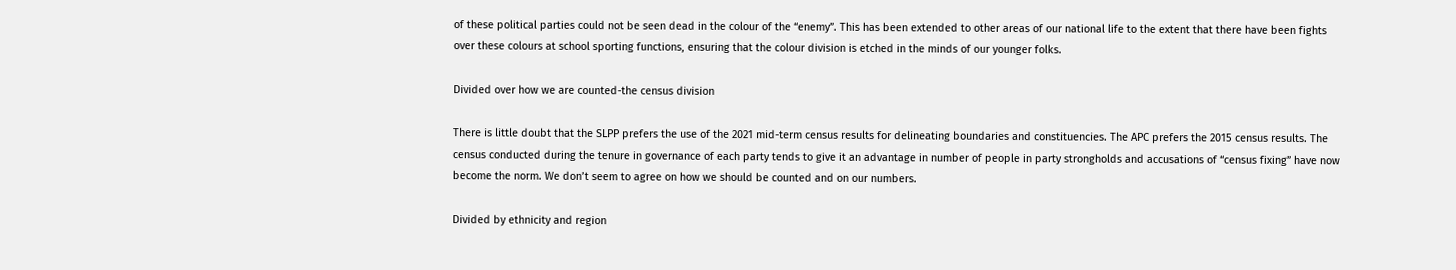of these political parties could not be seen dead in the colour of the “enemy”. This has been extended to other areas of our national life to the extent that there have been fights over these colours at school sporting functions, ensuring that the colour division is etched in the minds of our younger folks.

Divided over how we are counted-the census division

There is little doubt that the SLPP prefers the use of the 2021 mid-term census results for delineating boundaries and constituencies. The APC prefers the 2015 census results. The census conducted during the tenure in governance of each party tends to give it an advantage in number of people in party strongholds and accusations of “census fixing” have now become the norm. We don’t seem to agree on how we should be counted and on our numbers.

Divided by ethnicity and region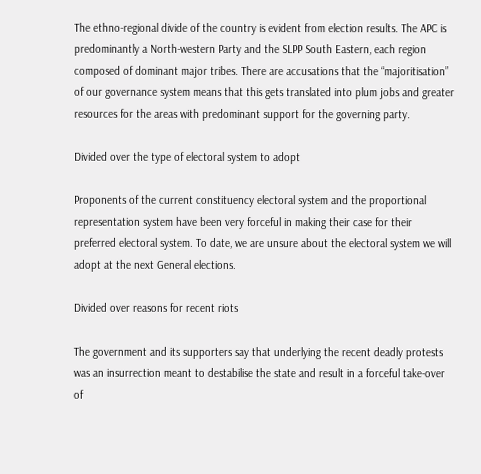The ethno-regional divide of the country is evident from election results. The APC is predominantly a North-western Party and the SLPP South Eastern, each region composed of dominant major tribes. There are accusations that the “majoritisation” of our governance system means that this gets translated into plum jobs and greater resources for the areas with predominant support for the governing party.

Divided over the type of electoral system to adopt

Proponents of the current constituency electoral system and the proportional representation system have been very forceful in making their case for their preferred electoral system. To date, we are unsure about the electoral system we will adopt at the next General elections.

Divided over reasons for recent riots

The government and its supporters say that underlying the recent deadly protests was an insurrection meant to destabilise the state and result in a forceful take-over of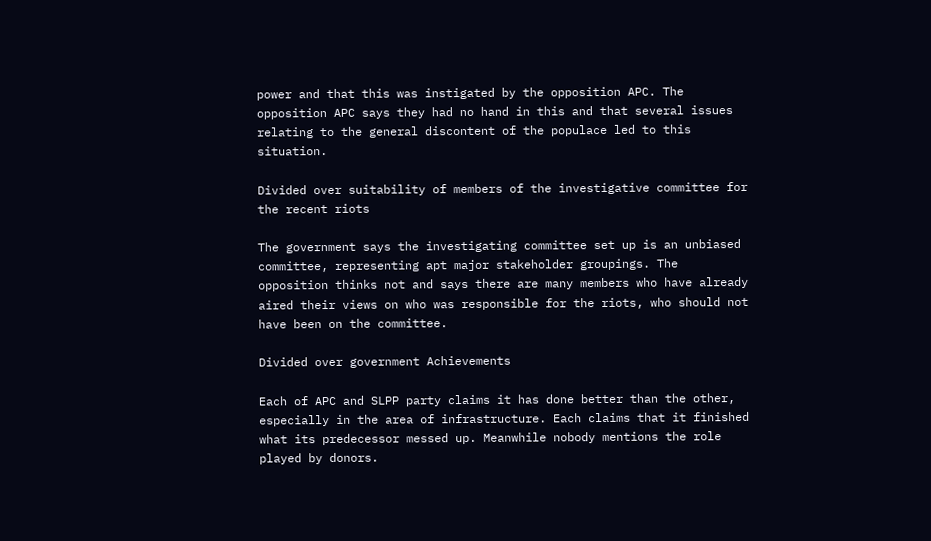power and that this was instigated by the opposition APC. The opposition APC says they had no hand in this and that several issues relating to the general discontent of the populace led to this situation.

Divided over suitability of members of the investigative committee for the recent riots

The government says the investigating committee set up is an unbiased committee, representing apt major stakeholder groupings. The opposition thinks not and says there are many members who have already aired their views on who was responsible for the riots, who should not have been on the committee.

Divided over government Achievements

Each of APC and SLPP party claims it has done better than the other, especially in the area of infrastructure. Each claims that it finished what its predecessor messed up. Meanwhile nobody mentions the role played by donors.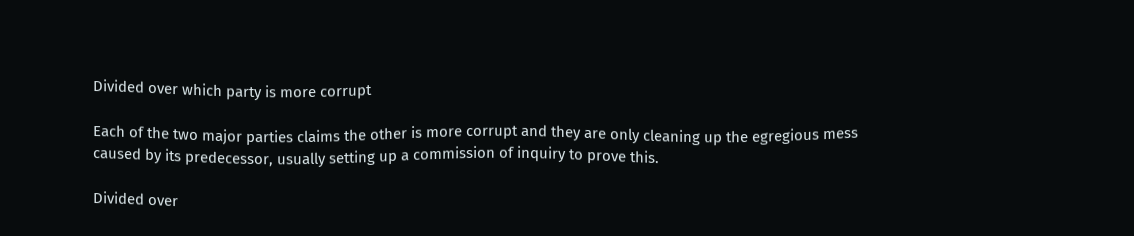Divided over which party is more corrupt

Each of the two major parties claims the other is more corrupt and they are only cleaning up the egregious mess caused by its predecessor, usually setting up a commission of inquiry to prove this.

Divided over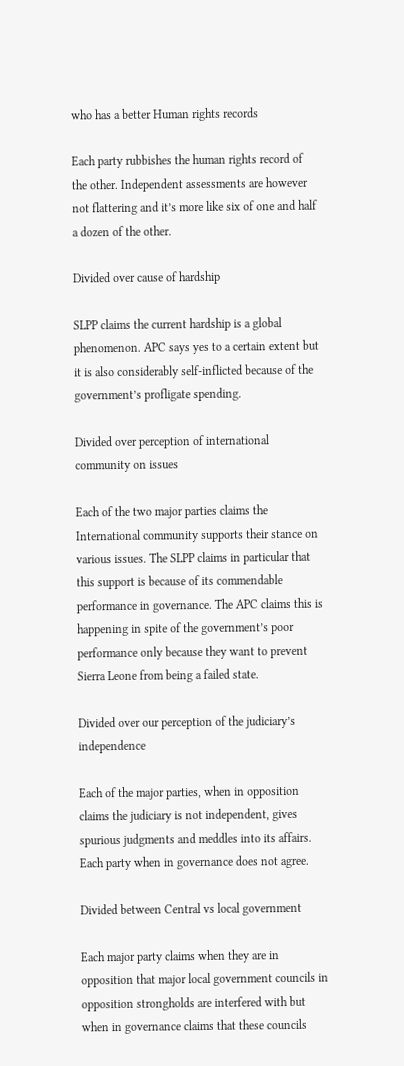who has a better Human rights records

Each party rubbishes the human rights record of the other. Independent assessments are however not flattering and it’s more like six of one and half a dozen of the other.

Divided over cause of hardship

SLPP claims the current hardship is a global phenomenon. APC says yes to a certain extent but it is also considerably self-inflicted because of the government’s profligate spending.

Divided over perception of international community on issues

Each of the two major parties claims the International community supports their stance on various issues. The SLPP claims in particular that this support is because of its commendable performance in governance. The APC claims this is happening in spite of the government’s poor performance only because they want to prevent Sierra Leone from being a failed state.

Divided over our perception of the judiciary’s independence

Each of the major parties, when in opposition claims the judiciary is not independent, gives spurious judgments and meddles into its affairs. Each party when in governance does not agree.

Divided between Central vs local government

Each major party claims when they are in opposition that major local government councils in opposition strongholds are interfered with but when in governance claims that these councils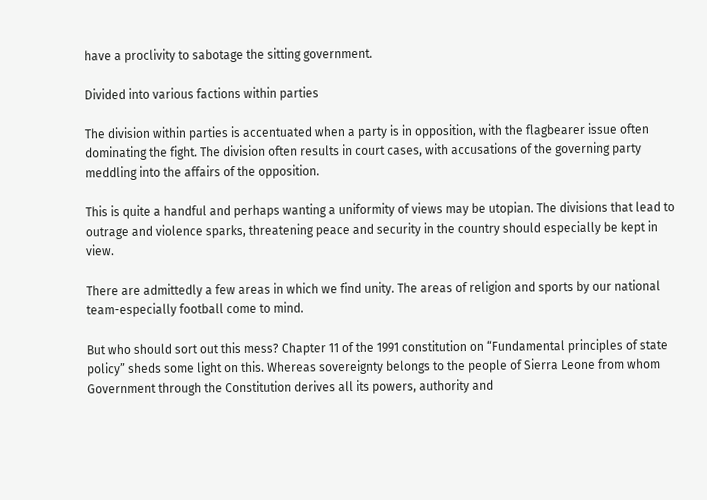have a proclivity to sabotage the sitting government.

Divided into various factions within parties

The division within parties is accentuated when a party is in opposition, with the flagbearer issue often dominating the fight. The division often results in court cases, with accusations of the governing party meddling into the affairs of the opposition.

This is quite a handful and perhaps wanting a uniformity of views may be utopian. The divisions that lead to outrage and violence sparks, threatening peace and security in the country should especially be kept in view.

There are admittedly a few areas in which we find unity. The areas of religion and sports by our national team-especially football come to mind.

But who should sort out this mess? Chapter 11 of the 1991 constitution on “Fundamental principles of state policy” sheds some light on this. Whereas sovereignty belongs to the people of Sierra Leone from whom Government through the Constitution derives all its powers, authority and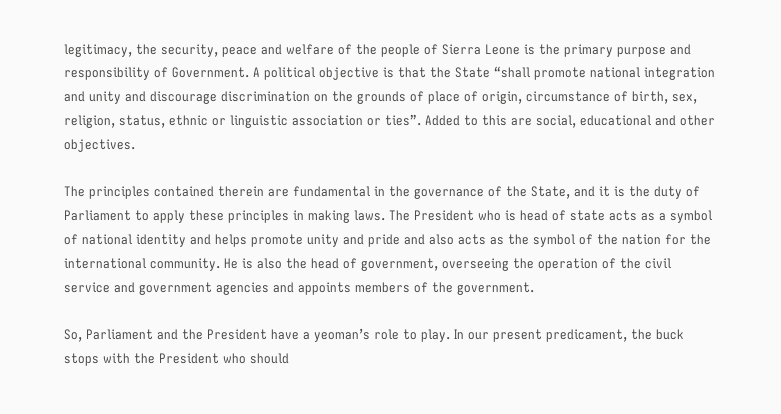legitimacy, the security, peace and welfare of the people of Sierra Leone is the primary purpose and responsibility of Government. A political objective is that the State “shall promote national integration and unity and discourage discrimination on the grounds of place of origin, circumstance of birth, sex, religion, status, ethnic or linguistic association or ties”. Added to this are social, educational and other objectives.

The principles contained therein are fundamental in the governance of the State, and it is the duty of Parliament to apply these principles in making laws. The President who is head of state acts as a symbol of national identity and helps promote unity and pride and also acts as the symbol of the nation for the international community. He is also the head of government, overseeing the operation of the civil service and government agencies and appoints members of the government.

So, Parliament and the President have a yeoman’s role to play. In our present predicament, the buck stops with the President who should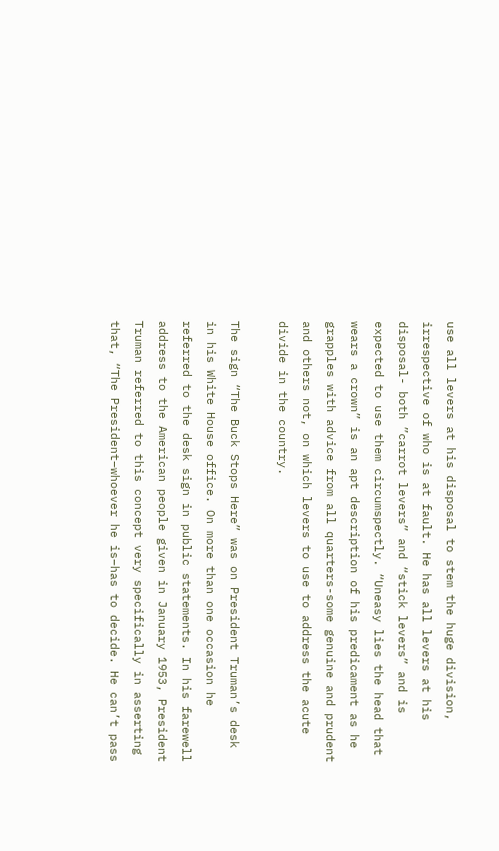use all levers at his disposal to stem the huge division, irrespective of who is at fault. He has all levers at his disposal- both ”carrot levers” and “stick levers” and is expected to use them circumspectly. “Uneasy lies the head that wears a crown” is an apt description of his predicament as he grapples with advice from all quarters-some genuine and prudent and others not, on which levers to use to address the acute divide in the country.

The sign “The Buck Stops Here” was on President Truman’s desk in his White House office. On more than one occasion he referred to the desk sign in public statements. In his farewell address to the American people given in January 1953, President Truman referred to this concept very specifically in asserting that, “The President–whoever he is–has to decide. He can’t pass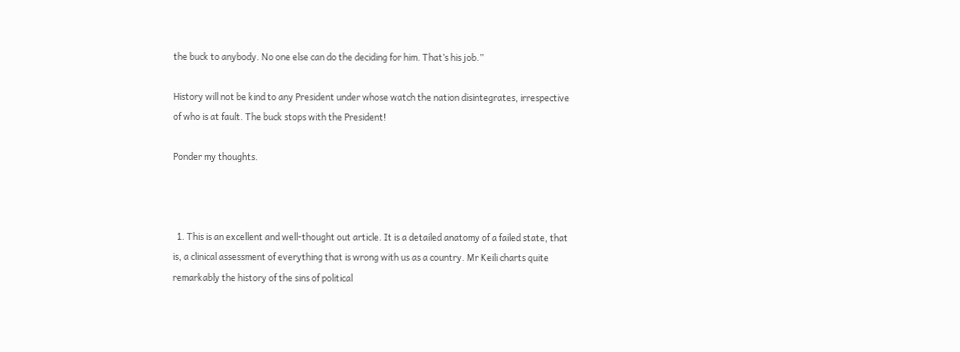the buck to anybody. No one else can do the deciding for him. That’s his job.”

History will not be kind to any President under whose watch the nation disintegrates, irrespective of who is at fault. The buck stops with the President!

Ponder my thoughts.



  1. This is an excellent and well-thought out article. It is a detailed anatomy of a failed state, that is, a clinical assessment of everything that is wrong with us as a country. Mr Keili charts quite remarkably the history of the sins of political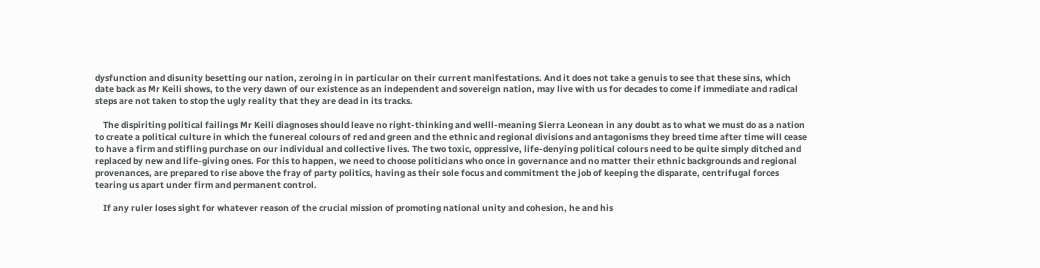dysfunction and disunity besetting our nation, zeroing in in particular on their current manifestations. And it does not take a genuis to see that these sins, which date back as Mr Keili shows, to the very dawn of our existence as an independent and sovereign nation, may live with us for decades to come if immediate and radical steps are not taken to stop the ugly reality that they are dead in its tracks.

    The dispiriting political failings Mr Keili diagnoses should leave no right-thinking and welll-meaning Sierra Leonean in any doubt as to what we must do as a nation to create a political culture in which the funereal colours of red and green and the ethnic and regional divisions and antagonisms they breed time after time will cease to have a firm and stifling purchase on our individual and collective lives. The two toxic, oppressive, life-denying political colours need to be quite simply ditched and replaced by new and life-giving ones. For this to happen, we need to choose politicians who once in governance and no matter their ethnic backgrounds and regional provenances, are prepared to rise above the fray of party politics, having as their sole focus and commitment the job of keeping the disparate, centrifugal forces tearing us apart under firm and permanent control.

    If any ruler loses sight for whatever reason of the crucial mission of promoting national unity and cohesion, he and his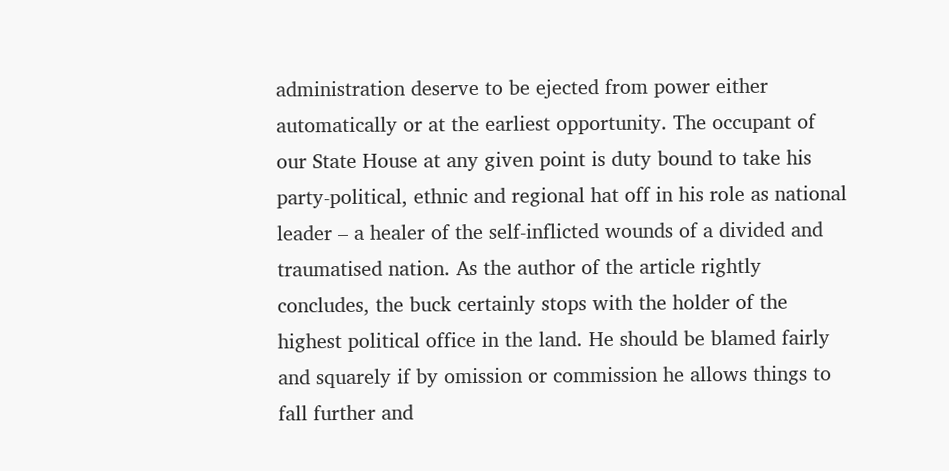administration deserve to be ejected from power either automatically or at the earliest opportunity. The occupant of our State House at any given point is duty bound to take his party-political, ethnic and regional hat off in his role as national leader – a healer of the self-inflicted wounds of a divided and traumatised nation. As the author of the article rightly concludes, the buck certainly stops with the holder of the highest political office in the land. He should be blamed fairly and squarely if by omission or commission he allows things to fall further and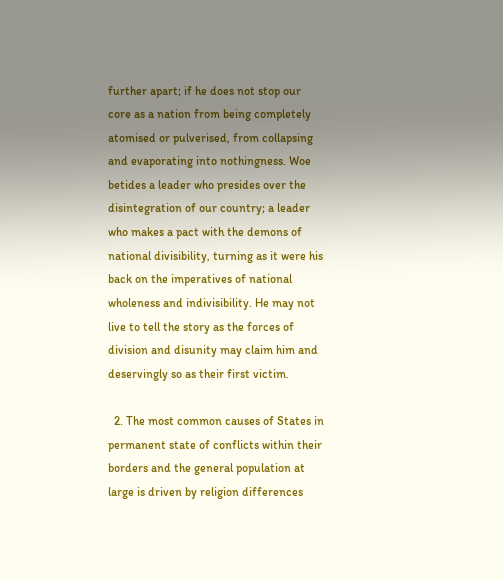further apart; if he does not stop our core as a nation from being completely atomised or pulverised, from collapsing and evaporating into nothingness. Woe betides a leader who presides over the disintegration of our country; a leader who makes a pact with the demons of national divisibility, turning as it were his back on the imperatives of national wholeness and indivisibility. He may not live to tell the story as the forces of division and disunity may claim him and deservingly so as their first victim.

  2. The most common causes of States in permanent state of conflicts within their borders and the general population at large is driven by religion differences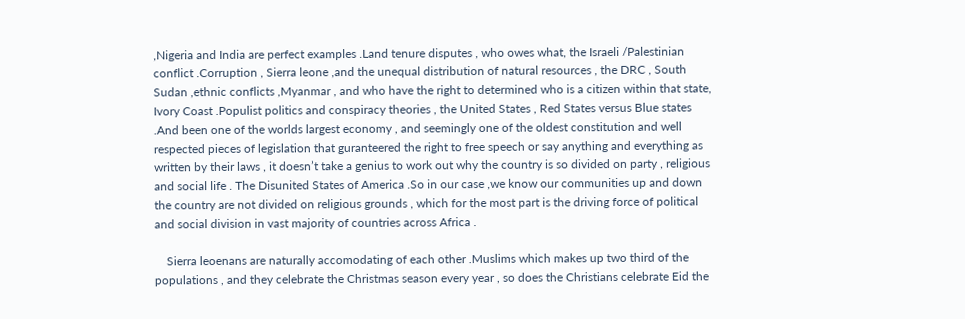,Nigeria and India are perfect examples .Land tenure disputes , who owes what, the Israeli /Palestinian conflict .Corruption , Sierra leone ,and the unequal distribution of natural resources , the DRC , South Sudan ,ethnic conflicts ,Myanmar , and who have the right to determined who is a citizen within that state, Ivory Coast .Populist politics and conspiracy theories , the United States , Red States versus Blue states .And been one of the worlds largest economy , and seemingly one of the oldest constitution and well respected pieces of legislation that guranteered the right to free speech or say anything and everything as written by their laws , it doesn’t take a genius to work out why the country is so divided on party , religious and social life . The Disunited States of America .So in our case ,we know our communities up and down the country are not divided on religious grounds , which for the most part is the driving force of political and social division in vast majority of countries across Africa .

    Sierra leoenans are naturally accomodating of each other .Muslims which makes up two third of the populations , and they celebrate the Christmas season every year , so does the Christians celebrate Eid the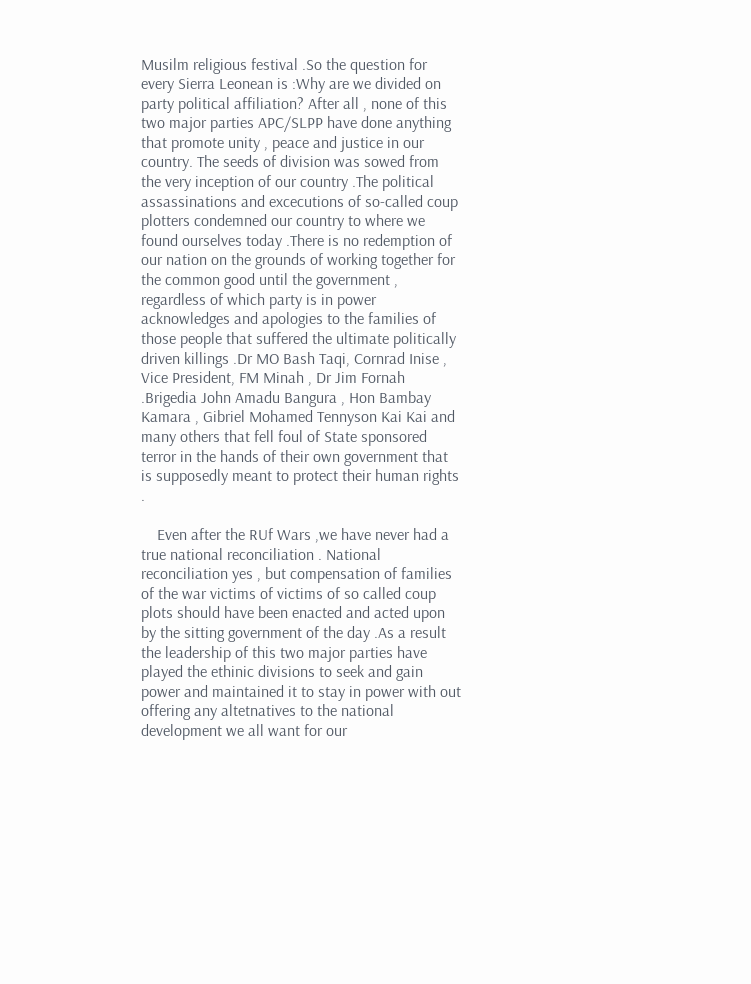Musilm religious festival .So the question for every Sierra Leonean is :Why are we divided on party political affiliation? After all , none of this two major parties APC/SLPP have done anything that promote unity , peace and justice in our country. The seeds of division was sowed from the very inception of our country .The political assassinations and excecutions of so-called coup plotters condemned our country to where we found ourselves today .There is no redemption of our nation on the grounds of working together for the common good until the government , regardless of which party is in power acknowledges and apologies to the families of those people that suffered the ultimate politically driven killings .Dr MO Bash Taqi, Cornrad Inise , Vice President, FM Minah , Dr Jim Fornah .Brigedia John Amadu Bangura , Hon Bambay Kamara , Gibriel Mohamed Tennyson Kai Kai and many others that fell foul of State sponsored terror in the hands of their own government that is supposedly meant to protect their human rights .

    Even after the RUf Wars ,we have never had a true national reconciliation . National reconciliation yes , but compensation of families of the war victims of victims of so called coup plots should have been enacted and acted upon by the sitting government of the day .As a result the leadership of this two major parties have played the ethinic divisions to seek and gain power and maintained it to stay in power with out offering any altetnatives to the national development we all want for our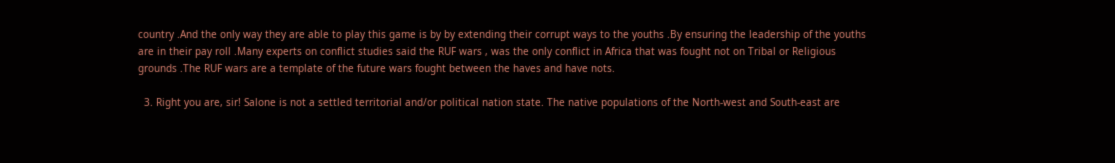country .And the only way they are able to play this game is by by extending their corrupt ways to the youths .By ensuring the leadership of the youths are in their pay roll .Many experts on conflict studies said the RUF wars , was the only conflict in Africa that was fought not on Tribal or Religious grounds .The RUF wars are a template of the future wars fought between the haves and have nots.

  3. Right you are, sir! Salone is not a settled territorial and/or political nation state. The native populations of the North-west and South-east are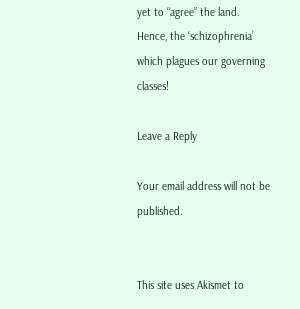yet to “agree” the land. Hence, the ‘schizophrenia’ which plagues our governing classes!

Leave a Reply

Your email address will not be published.


This site uses Akismet to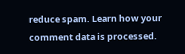reduce spam. Learn how your comment data is processed.